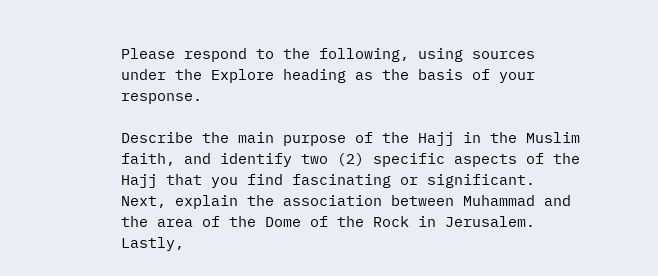Please respond to the following, using sources under the Explore heading as the basis of your response.

Describe the main purpose of the Hajj in the Muslim faith, and identify two (2) specific aspects of the Hajj that you find fascinating or significant. Next, explain the association between Muhammad and the area of the Dome of the Rock in Jerusalem. Lastly,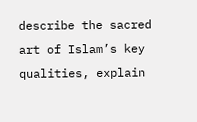describe the sacred art of Islam’s key qualities, explain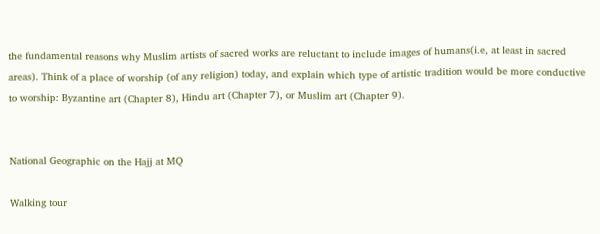the fundamental reasons why Muslim artists of sacred works are reluctant to include images of humans(i.e, at least in sacred areas). Think of a place of worship (of any religion) today, and explain which type of artistic tradition would be more conductive to worship: Byzantine art (Chapter 8), Hindu art (Chapter 7), or Muslim art (Chapter 9).


National Geographic on the Hajj at MQ

Walking tour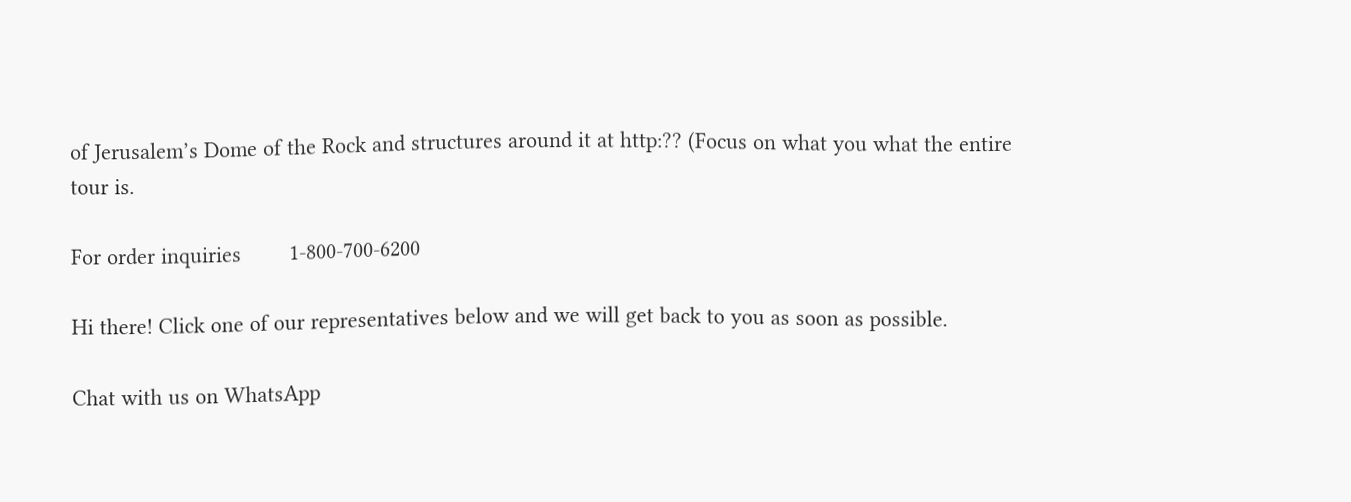of Jerusalem’s Dome of the Rock and structures around it at http:?? (Focus on what you what the entire tour is.

For order inquiries        1-800-700-6200

Hi there! Click one of our representatives below and we will get back to you as soon as possible.

Chat with us on WhatsApp